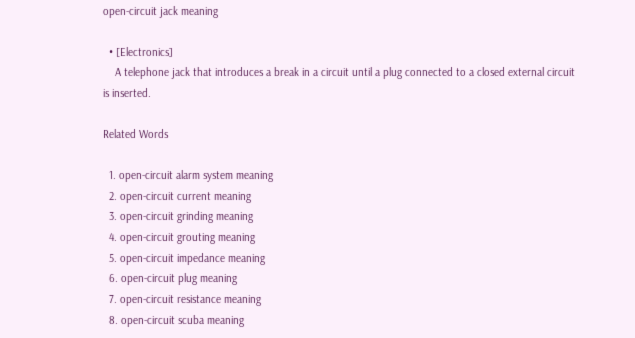open-circuit jack meaning

  • [Electronics]
    A telephone jack that introduces a break in a circuit until a plug connected to a closed external circuit is inserted.

Related Words

  1. open-circuit alarm system meaning
  2. open-circuit current meaning
  3. open-circuit grinding meaning
  4. open-circuit grouting meaning
  5. open-circuit impedance meaning
  6. open-circuit plug meaning
  7. open-circuit resistance meaning
  8. open-circuit scuba meaning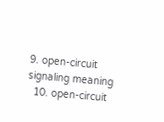9. open-circuit signaling meaning
  10. open-circuit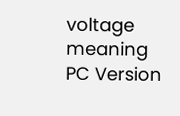voltage meaning
PC Version